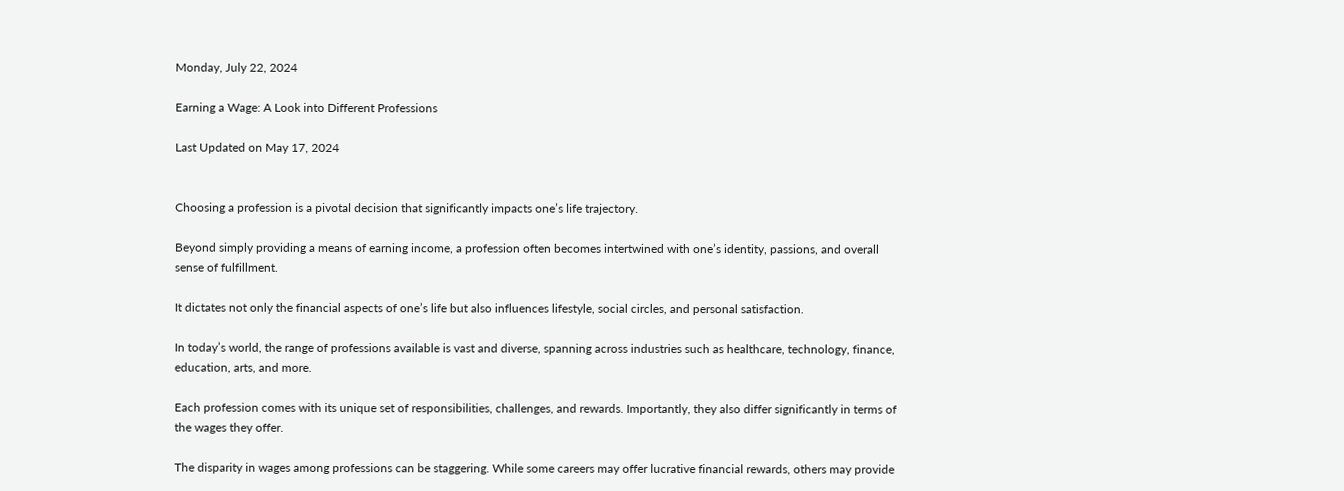Monday, July 22, 2024

Earning a Wage: A Look into Different Professions

Last Updated on May 17, 2024


Choosing a profession is a pivotal decision that significantly impacts one’s life trajectory.

Beyond simply providing a means of earning income, a profession often becomes intertwined with one’s identity, passions, and overall sense of fulfillment.

It dictates not only the financial aspects of one’s life but also influences lifestyle, social circles, and personal satisfaction.

In today’s world, the range of professions available is vast and diverse, spanning across industries such as healthcare, technology, finance, education, arts, and more.

Each profession comes with its unique set of responsibilities, challenges, and rewards. Importantly, they also differ significantly in terms of the wages they offer.

The disparity in wages among professions can be staggering. While some careers may offer lucrative financial rewards, others may provide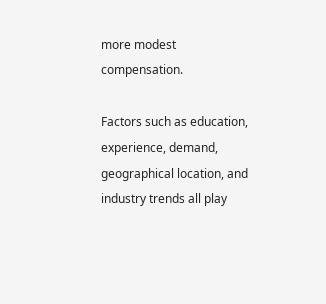more modest compensation.

Factors such as education, experience, demand, geographical location, and industry trends all play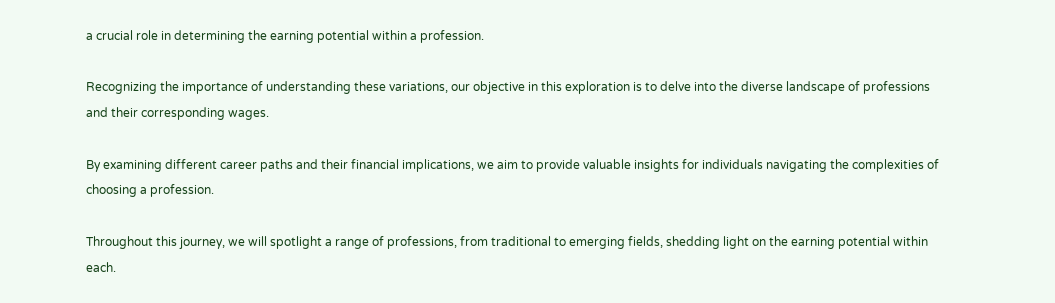a crucial role in determining the earning potential within a profession.

Recognizing the importance of understanding these variations, our objective in this exploration is to delve into the diverse landscape of professions and their corresponding wages.

By examining different career paths and their financial implications, we aim to provide valuable insights for individuals navigating the complexities of choosing a profession.

Throughout this journey, we will spotlight a range of professions, from traditional to emerging fields, shedding light on the earning potential within each.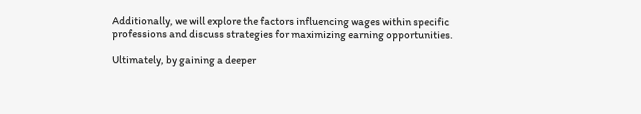Additionally, we will explore the factors influencing wages within specific professions and discuss strategies for maximizing earning opportunities.

Ultimately, by gaining a deeper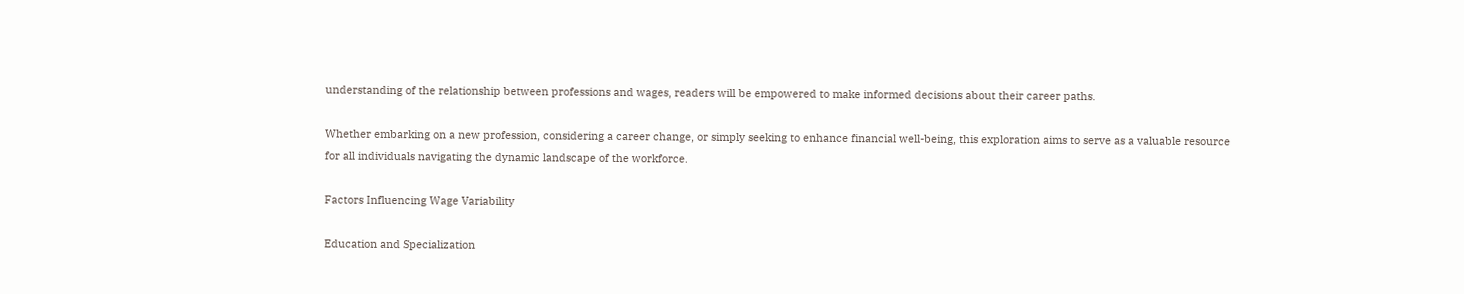understanding of the relationship between professions and wages, readers will be empowered to make informed decisions about their career paths.

Whether embarking on a new profession, considering a career change, or simply seeking to enhance financial well-being, this exploration aims to serve as a valuable resource for all individuals navigating the dynamic landscape of the workforce.

Factors Influencing Wage Variability

Education and Specialization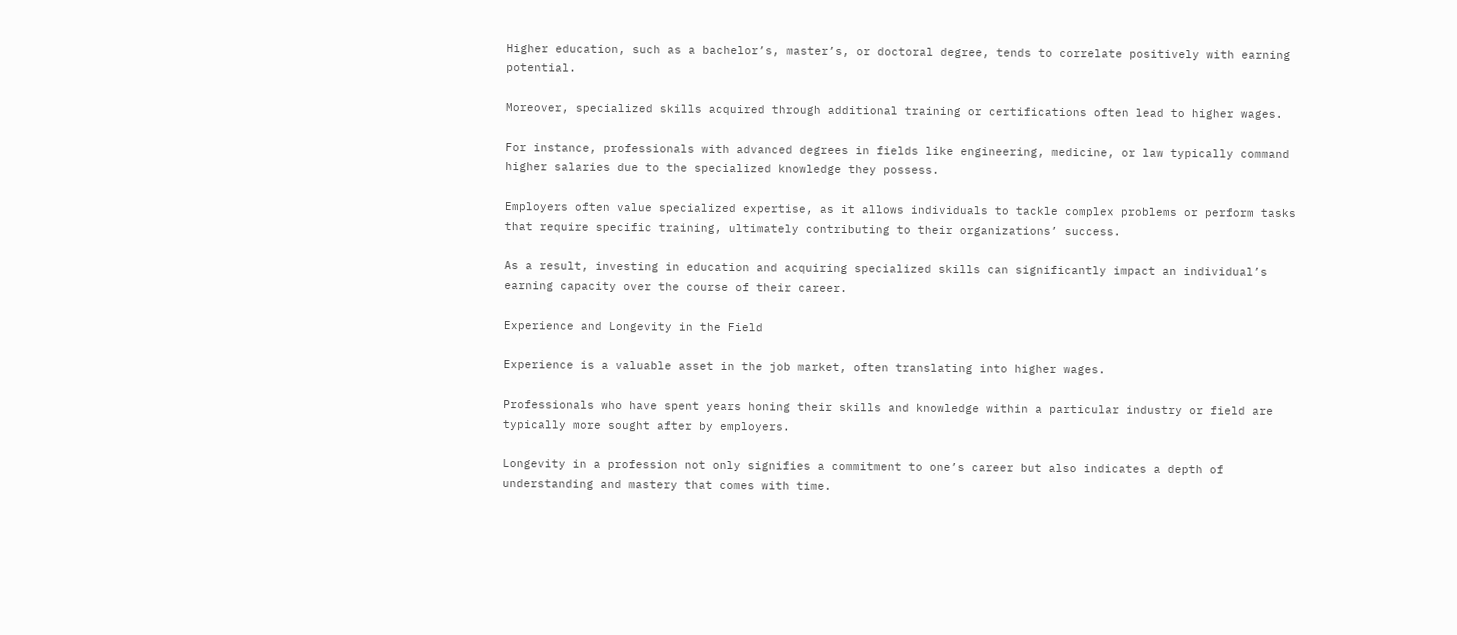Higher education, such as a bachelor’s, master’s, or doctoral degree, tends to correlate positively with earning potential.

Moreover, specialized skills acquired through additional training or certifications often lead to higher wages.

For instance, professionals with advanced degrees in fields like engineering, medicine, or law typically command higher salaries due to the specialized knowledge they possess.

Employers often value specialized expertise, as it allows individuals to tackle complex problems or perform tasks that require specific training, ultimately contributing to their organizations’ success.

As a result, investing in education and acquiring specialized skills can significantly impact an individual’s earning capacity over the course of their career.

Experience and Longevity in the Field

Experience is a valuable asset in the job market, often translating into higher wages.

Professionals who have spent years honing their skills and knowledge within a particular industry or field are typically more sought after by employers.

Longevity in a profession not only signifies a commitment to one’s career but also indicates a depth of understanding and mastery that comes with time.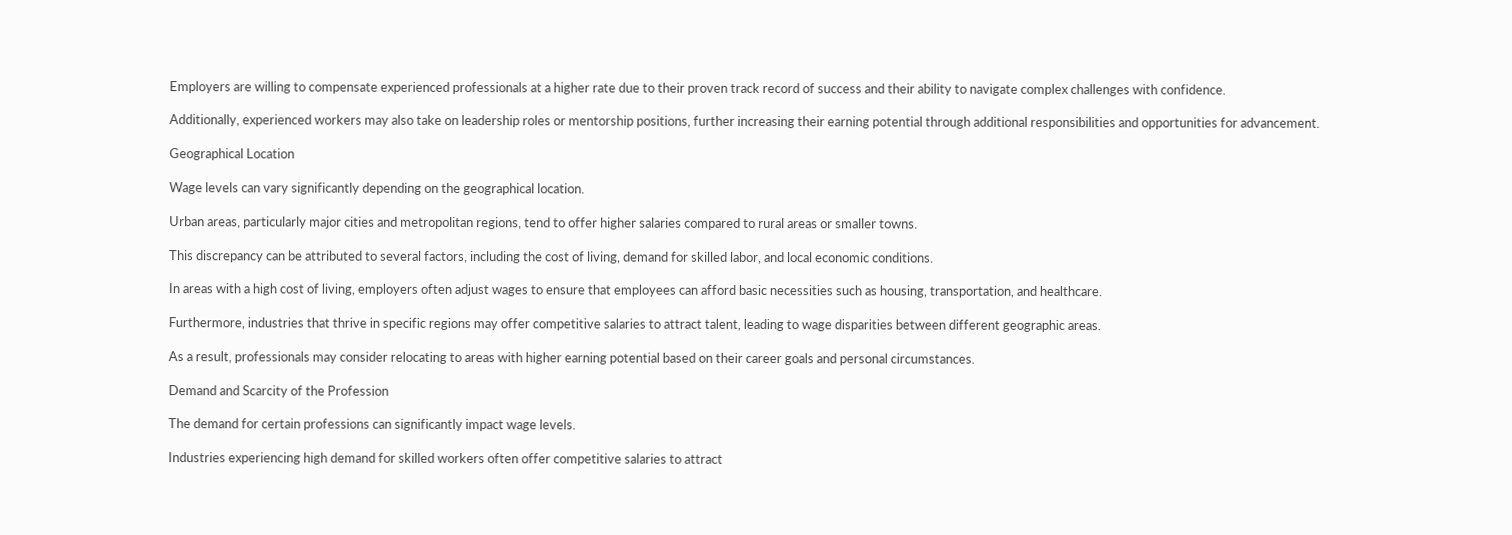Employers are willing to compensate experienced professionals at a higher rate due to their proven track record of success and their ability to navigate complex challenges with confidence.

Additionally, experienced workers may also take on leadership roles or mentorship positions, further increasing their earning potential through additional responsibilities and opportunities for advancement.

Geographical Location

Wage levels can vary significantly depending on the geographical location.

Urban areas, particularly major cities and metropolitan regions, tend to offer higher salaries compared to rural areas or smaller towns.

This discrepancy can be attributed to several factors, including the cost of living, demand for skilled labor, and local economic conditions.

In areas with a high cost of living, employers often adjust wages to ensure that employees can afford basic necessities such as housing, transportation, and healthcare.

Furthermore, industries that thrive in specific regions may offer competitive salaries to attract talent, leading to wage disparities between different geographic areas.

As a result, professionals may consider relocating to areas with higher earning potential based on their career goals and personal circumstances.

Demand and Scarcity of the Profession

The demand for certain professions can significantly impact wage levels.

Industries experiencing high demand for skilled workers often offer competitive salaries to attract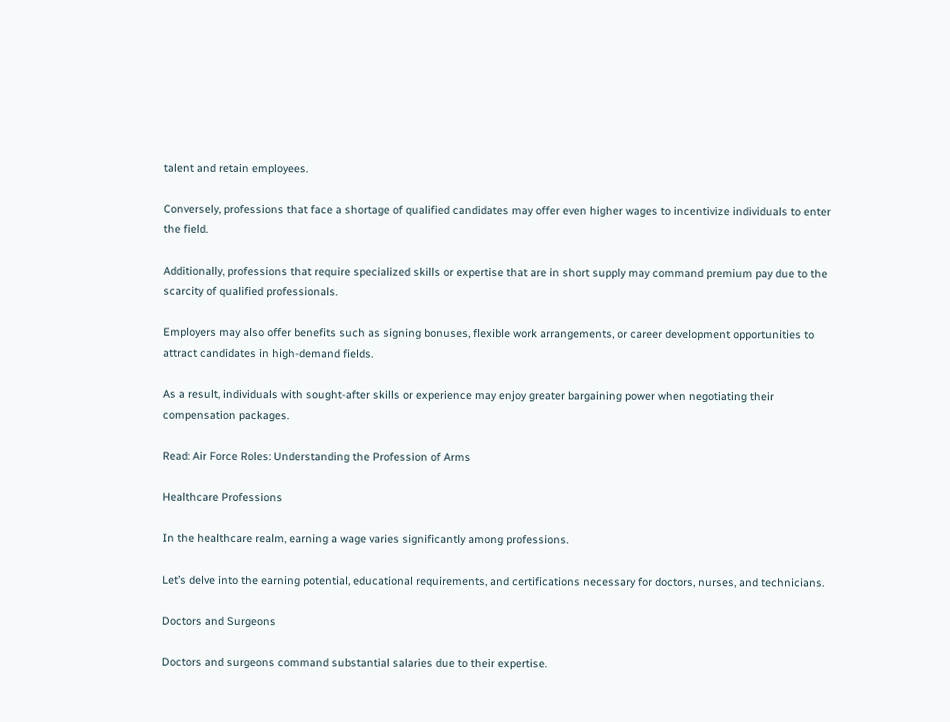talent and retain employees.

Conversely, professions that face a shortage of qualified candidates may offer even higher wages to incentivize individuals to enter the field.

Additionally, professions that require specialized skills or expertise that are in short supply may command premium pay due to the scarcity of qualified professionals.

Employers may also offer benefits such as signing bonuses, flexible work arrangements, or career development opportunities to attract candidates in high-demand fields.

As a result, individuals with sought-after skills or experience may enjoy greater bargaining power when negotiating their compensation packages.

Read: Air Force Roles: Understanding the Profession of Arms

Healthcare Professions

In the healthcare realm, earning a wage varies significantly among professions.

Let’s delve into the earning potential, educational requirements, and certifications necessary for doctors, nurses, and technicians.

Doctors and Surgeons

Doctors and surgeons command substantial salaries due to their expertise.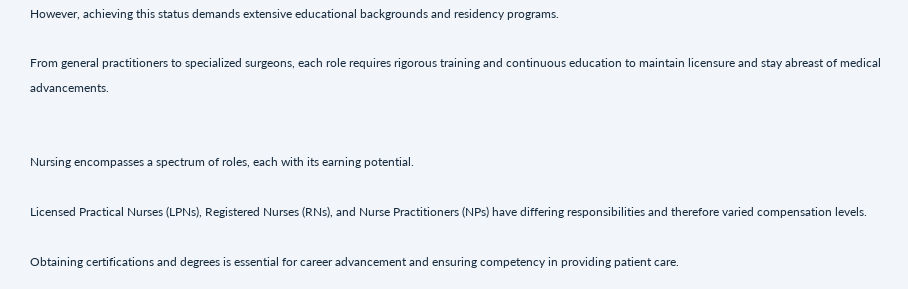However, achieving this status demands extensive educational backgrounds and residency programs.

From general practitioners to specialized surgeons, each role requires rigorous training and continuous education to maintain licensure and stay abreast of medical advancements.


Nursing encompasses a spectrum of roles, each with its earning potential.

Licensed Practical Nurses (LPNs), Registered Nurses (RNs), and Nurse Practitioners (NPs) have differing responsibilities and therefore varied compensation levels.

Obtaining certifications and degrees is essential for career advancement and ensuring competency in providing patient care.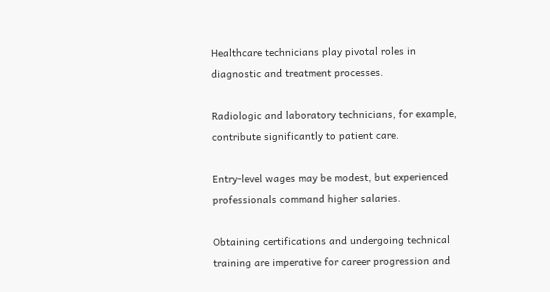Healthcare technicians play pivotal roles in diagnostic and treatment processes.

Radiologic and laboratory technicians, for example, contribute significantly to patient care.

Entry-level wages may be modest, but experienced professionals command higher salaries.

Obtaining certifications and undergoing technical training are imperative for career progression and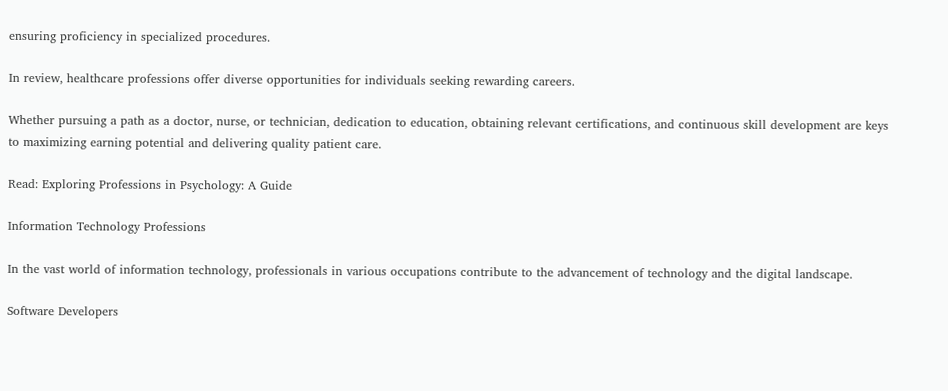ensuring proficiency in specialized procedures.

In review, healthcare professions offer diverse opportunities for individuals seeking rewarding careers.

Whether pursuing a path as a doctor, nurse, or technician, dedication to education, obtaining relevant certifications, and continuous skill development are keys to maximizing earning potential and delivering quality patient care.

Read: Exploring Professions in Psychology: A Guide

Information Technology Professions

In the vast world of information technology, professionals in various occupations contribute to the advancement of technology and the digital landscape.

Software Developers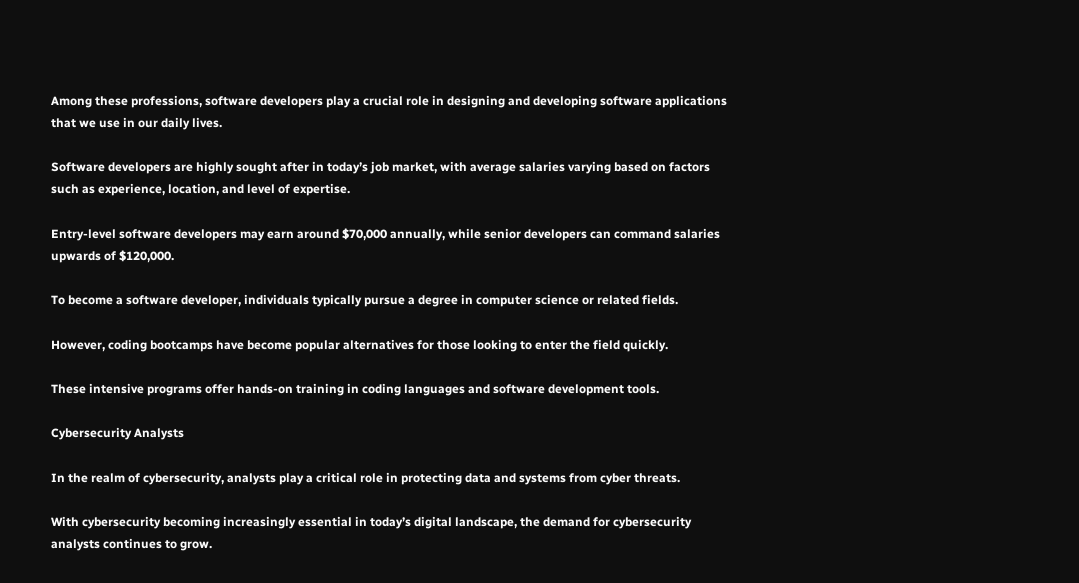Among these professions, software developers play a crucial role in designing and developing software applications that we use in our daily lives.

Software developers are highly sought after in today’s job market, with average salaries varying based on factors such as experience, location, and level of expertise.

Entry-level software developers may earn around $70,000 annually, while senior developers can command salaries upwards of $120,000.

To become a software developer, individuals typically pursue a degree in computer science or related fields.

However, coding bootcamps have become popular alternatives for those looking to enter the field quickly.

These intensive programs offer hands-on training in coding languages and software development tools.

Cybersecurity Analysts

In the realm of cybersecurity, analysts play a critical role in protecting data and systems from cyber threats.

With cybersecurity becoming increasingly essential in today’s digital landscape, the demand for cybersecurity analysts continues to grow.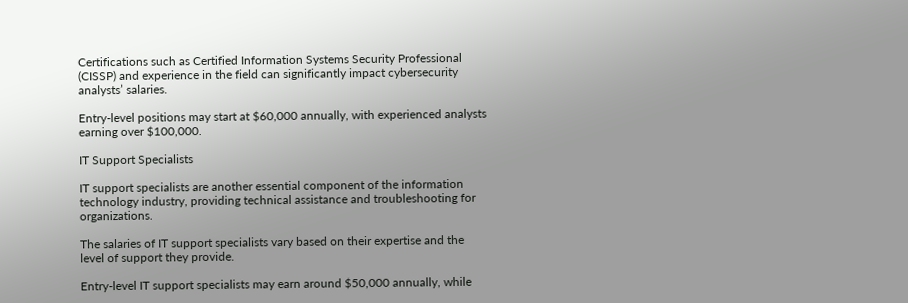Certifications such as Certified Information Systems Security Professional (CISSP) and experience in the field can significantly impact cybersecurity analysts’ salaries.

Entry-level positions may start at $60,000 annually, with experienced analysts earning over $100,000.

IT Support Specialists

IT support specialists are another essential component of the information technology industry, providing technical assistance and troubleshooting for organizations.

The salaries of IT support specialists vary based on their expertise and the level of support they provide.

Entry-level IT support specialists may earn around $50,000 annually, while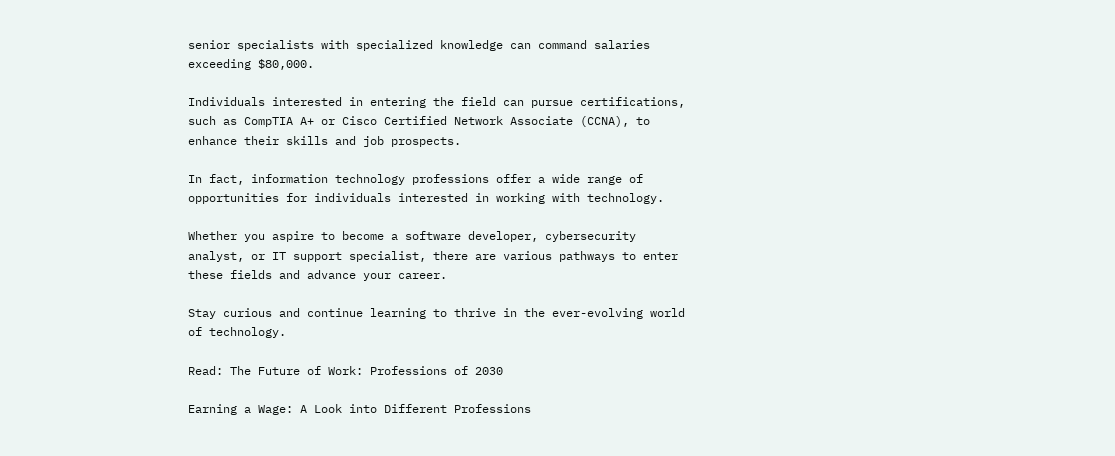senior specialists with specialized knowledge can command salaries exceeding $80,000.

Individuals interested in entering the field can pursue certifications, such as CompTIA A+ or Cisco Certified Network Associate (CCNA), to enhance their skills and job prospects.

In fact, information technology professions offer a wide range of opportunities for individuals interested in working with technology.

Whether you aspire to become a software developer, cybersecurity analyst, or IT support specialist, there are various pathways to enter these fields and advance your career.

Stay curious and continue learning to thrive in the ever-evolving world of technology.

Read: The Future of Work: Professions of 2030

Earning a Wage: A Look into Different Professions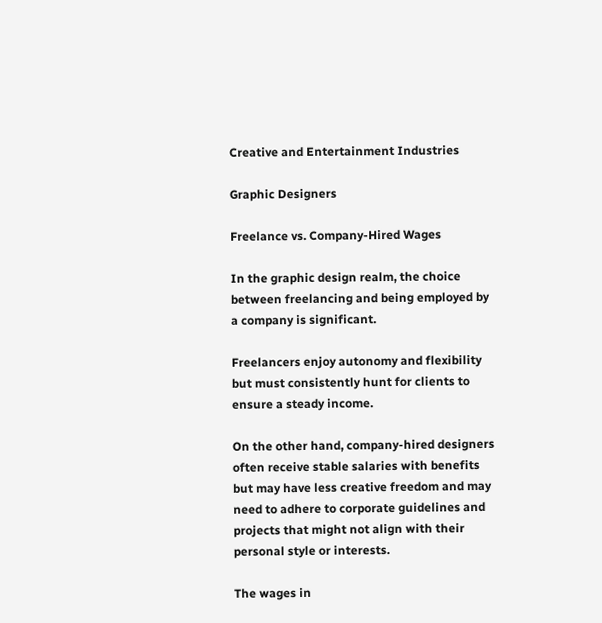Creative and Entertainment Industries

Graphic Designers

Freelance vs. Company-Hired Wages

In the graphic design realm, the choice between freelancing and being employed by a company is significant.

Freelancers enjoy autonomy and flexibility but must consistently hunt for clients to ensure a steady income.

On the other hand, company-hired designers often receive stable salaries with benefits but may have less creative freedom and may need to adhere to corporate guidelines and projects that might not align with their personal style or interests.

The wages in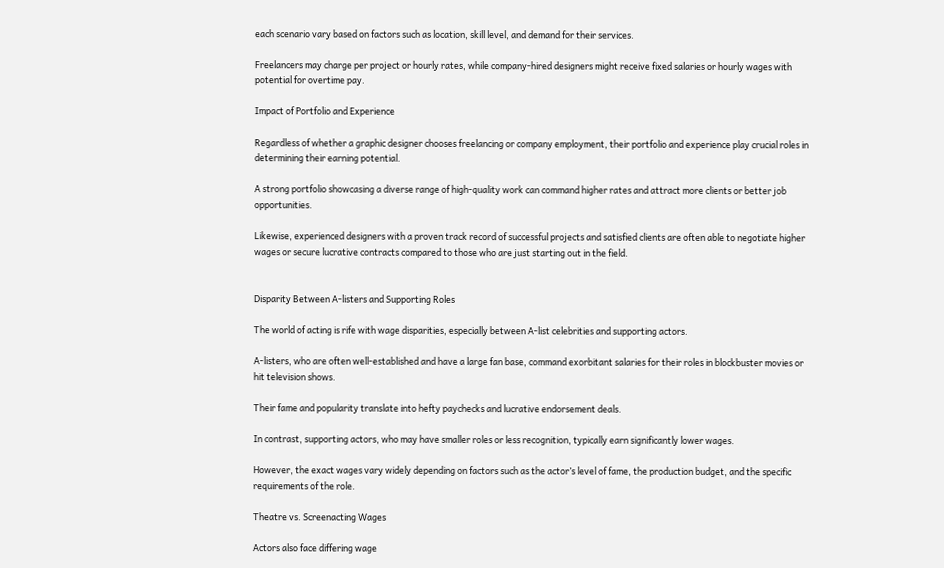each scenario vary based on factors such as location, skill level, and demand for their services.

Freelancers may charge per project or hourly rates, while company-hired designers might receive fixed salaries or hourly wages with potential for overtime pay.

Impact of Portfolio and Experience

Regardless of whether a graphic designer chooses freelancing or company employment, their portfolio and experience play crucial roles in determining their earning potential.

A strong portfolio showcasing a diverse range of high-quality work can command higher rates and attract more clients or better job opportunities.

Likewise, experienced designers with a proven track record of successful projects and satisfied clients are often able to negotiate higher wages or secure lucrative contracts compared to those who are just starting out in the field.


Disparity Between A-listers and Supporting Roles

The world of acting is rife with wage disparities, especially between A-list celebrities and supporting actors.

A-listers, who are often well-established and have a large fan base, command exorbitant salaries for their roles in blockbuster movies or hit television shows.

Their fame and popularity translate into hefty paychecks and lucrative endorsement deals.

In contrast, supporting actors, who may have smaller roles or less recognition, typically earn significantly lower wages.

However, the exact wages vary widely depending on factors such as the actor’s level of fame, the production budget, and the specific requirements of the role.

Theatre vs. Screenacting Wages

Actors also face differing wage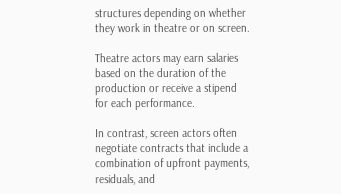structures depending on whether they work in theatre or on screen.

Theatre actors may earn salaries based on the duration of the production or receive a stipend for each performance.

In contrast, screen actors often negotiate contracts that include a combination of upfront payments, residuals, and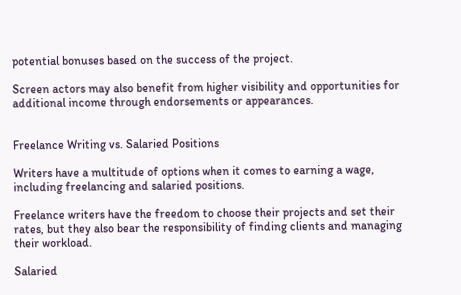potential bonuses based on the success of the project.

Screen actors may also benefit from higher visibility and opportunities for additional income through endorsements or appearances.


Freelance Writing vs. Salaried Positions

Writers have a multitude of options when it comes to earning a wage, including freelancing and salaried positions.

Freelance writers have the freedom to choose their projects and set their rates, but they also bear the responsibility of finding clients and managing their workload.

Salaried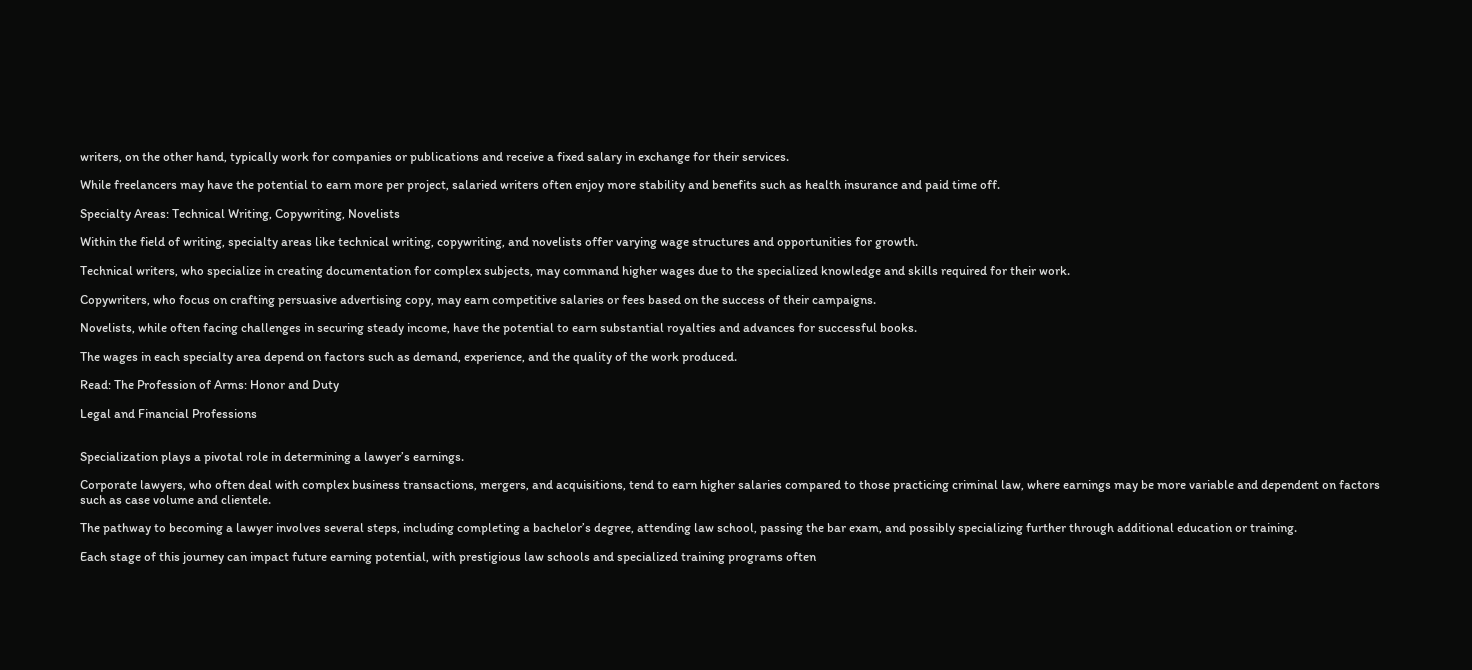writers, on the other hand, typically work for companies or publications and receive a fixed salary in exchange for their services.

While freelancers may have the potential to earn more per project, salaried writers often enjoy more stability and benefits such as health insurance and paid time off.

Specialty Areas: Technical Writing, Copywriting, Novelists

Within the field of writing, specialty areas like technical writing, copywriting, and novelists offer varying wage structures and opportunities for growth.

Technical writers, who specialize in creating documentation for complex subjects, may command higher wages due to the specialized knowledge and skills required for their work.

Copywriters, who focus on crafting persuasive advertising copy, may earn competitive salaries or fees based on the success of their campaigns.

Novelists, while often facing challenges in securing steady income, have the potential to earn substantial royalties and advances for successful books.

The wages in each specialty area depend on factors such as demand, experience, and the quality of the work produced.

Read: The Profession of Arms: Honor and Duty

Legal and Financial Professions


Specialization plays a pivotal role in determining a lawyer’s earnings.

Corporate lawyers, who often deal with complex business transactions, mergers, and acquisitions, tend to earn higher salaries compared to those practicing criminal law, where earnings may be more variable and dependent on factors such as case volume and clientele.

The pathway to becoming a lawyer involves several steps, including completing a bachelor’s degree, attending law school, passing the bar exam, and possibly specializing further through additional education or training.

Each stage of this journey can impact future earning potential, with prestigious law schools and specialized training programs often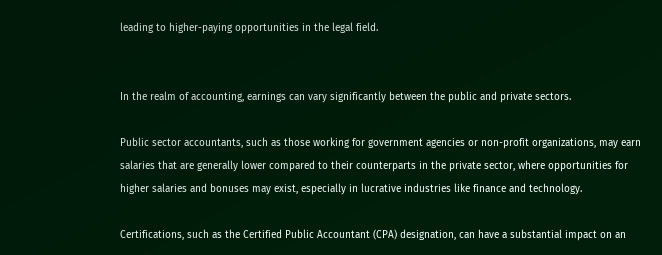leading to higher-paying opportunities in the legal field.


In the realm of accounting, earnings can vary significantly between the public and private sectors.

Public sector accountants, such as those working for government agencies or non-profit organizations, may earn salaries that are generally lower compared to their counterparts in the private sector, where opportunities for higher salaries and bonuses may exist, especially in lucrative industries like finance and technology.

Certifications, such as the Certified Public Accountant (CPA) designation, can have a substantial impact on an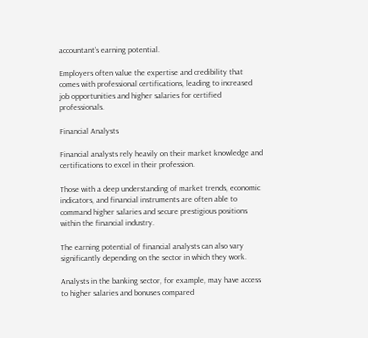accountant’s earning potential.

Employers often value the expertise and credibility that comes with professional certifications, leading to increased job opportunities and higher salaries for certified professionals.

Financial Analysts

Financial analysts rely heavily on their market knowledge and certifications to excel in their profession.

Those with a deep understanding of market trends, economic indicators, and financial instruments are often able to command higher salaries and secure prestigious positions within the financial industry.

The earning potential of financial analysts can also vary significantly depending on the sector in which they work.

Analysts in the banking sector, for example, may have access to higher salaries and bonuses compared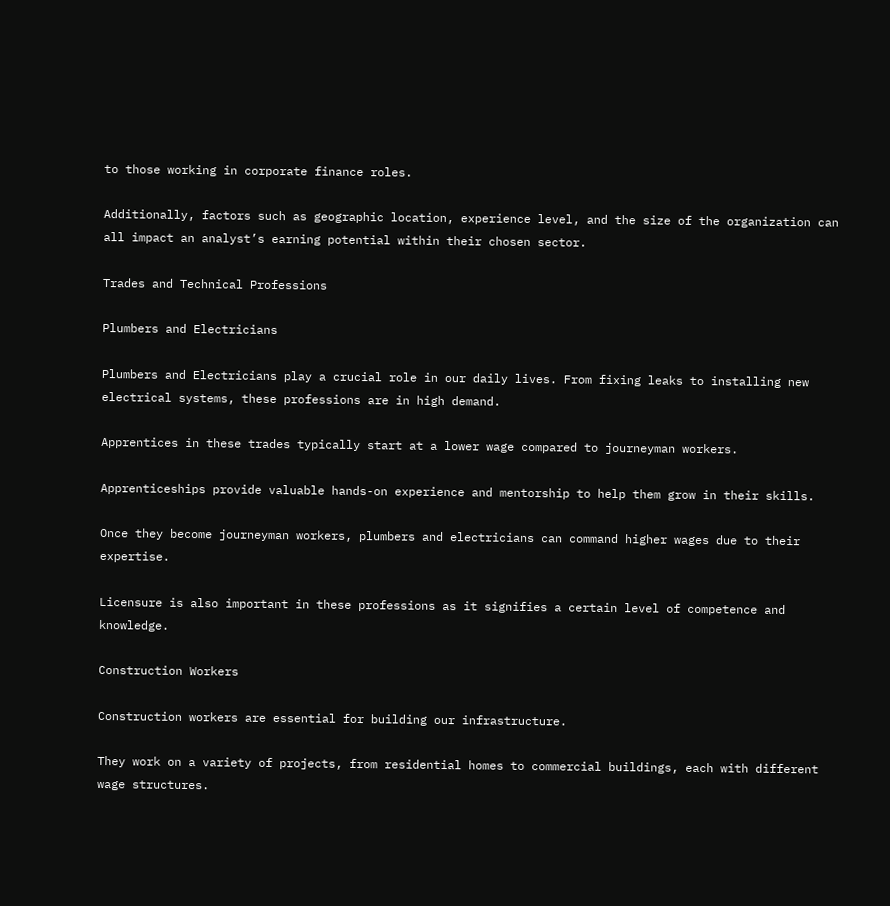to those working in corporate finance roles.

Additionally, factors such as geographic location, experience level, and the size of the organization can all impact an analyst’s earning potential within their chosen sector.

Trades and Technical Professions

Plumbers and Electricians

Plumbers and Electricians play a crucial role in our daily lives. From fixing leaks to installing new electrical systems, these professions are in high demand.

Apprentices in these trades typically start at a lower wage compared to journeyman workers.

Apprenticeships provide valuable hands-on experience and mentorship to help them grow in their skills.

Once they become journeyman workers, plumbers and electricians can command higher wages due to their expertise.

Licensure is also important in these professions as it signifies a certain level of competence and knowledge.

Construction Workers

Construction workers are essential for building our infrastructure.

They work on a variety of projects, from residential homes to commercial buildings, each with different wage structures.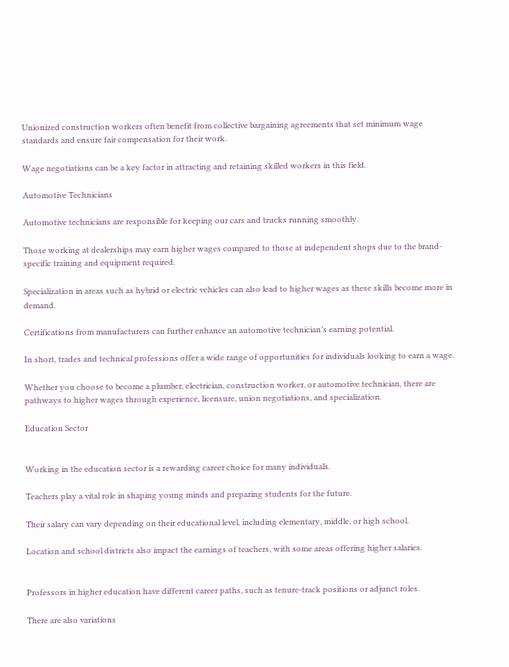Unionized construction workers often benefit from collective bargaining agreements that set minimum wage standards and ensure fair compensation for their work.

Wage negotiations can be a key factor in attracting and retaining skilled workers in this field.

Automotive Technicians

Automotive technicians are responsible for keeping our cars and trucks running smoothly.

Those working at dealerships may earn higher wages compared to those at independent shops due to the brand-specific training and equipment required.

Specialization in areas such as hybrid or electric vehicles can also lead to higher wages as these skills become more in demand.

Certifications from manufacturers can further enhance an automotive technician’s earning potential.

In short, trades and technical professions offer a wide range of opportunities for individuals looking to earn a wage.

Whether you choose to become a plumber, electrician, construction worker, or automotive technician, there are pathways to higher wages through experience, licensure, union negotiations, and specialization.

Education Sector


Working in the education sector is a rewarding career choice for many individuals.

Teachers play a vital role in shaping young minds and preparing students for the future.

Their salary can vary depending on their educational level, including elementary, middle, or high school.

Location and school districts also impact the earnings of teachers, with some areas offering higher salaries.


Professors in higher education have different career paths, such as tenure-track positions or adjunct roles.

There are also variations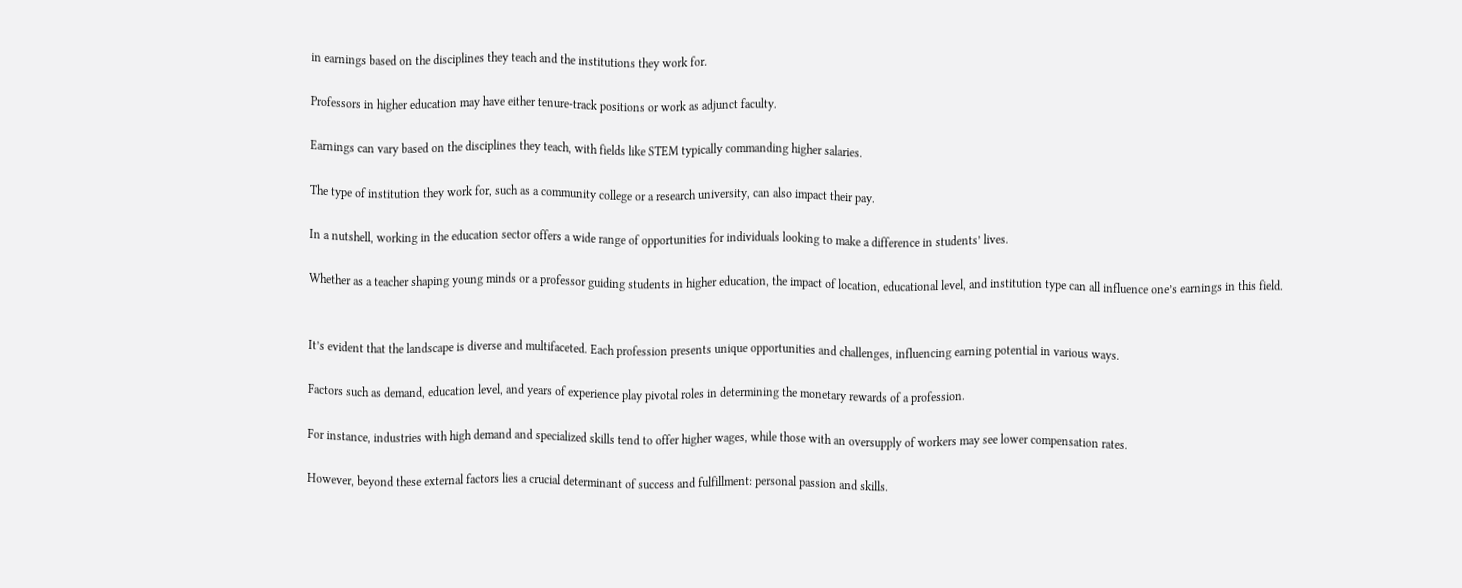in earnings based on the disciplines they teach and the institutions they work for.

Professors in higher education may have either tenure-track positions or work as adjunct faculty.

Earnings can vary based on the disciplines they teach, with fields like STEM typically commanding higher salaries.

The type of institution they work for, such as a community college or a research university, can also impact their pay.

In a nutshell, working in the education sector offers a wide range of opportunities for individuals looking to make a difference in students’ lives.

Whether as a teacher shaping young minds or a professor guiding students in higher education, the impact of location, educational level, and institution type can all influence one’s earnings in this field.


It’s evident that the landscape is diverse and multifaceted. Each profession presents unique opportunities and challenges, influencing earning potential in various ways.

Factors such as demand, education level, and years of experience play pivotal roles in determining the monetary rewards of a profession.

For instance, industries with high demand and specialized skills tend to offer higher wages, while those with an oversupply of workers may see lower compensation rates.

However, beyond these external factors lies a crucial determinant of success and fulfillment: personal passion and skills.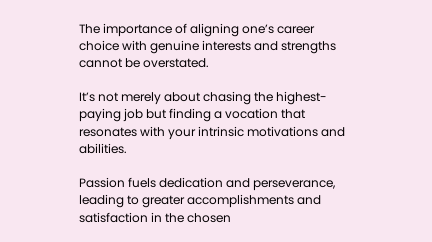The importance of aligning one’s career choice with genuine interests and strengths cannot be overstated.

It’s not merely about chasing the highest-paying job but finding a vocation that resonates with your intrinsic motivations and abilities.

Passion fuels dedication and perseverance, leading to greater accomplishments and satisfaction in the chosen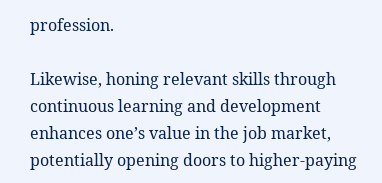profession.

Likewise, honing relevant skills through continuous learning and development enhances one’s value in the job market, potentially opening doors to higher-paying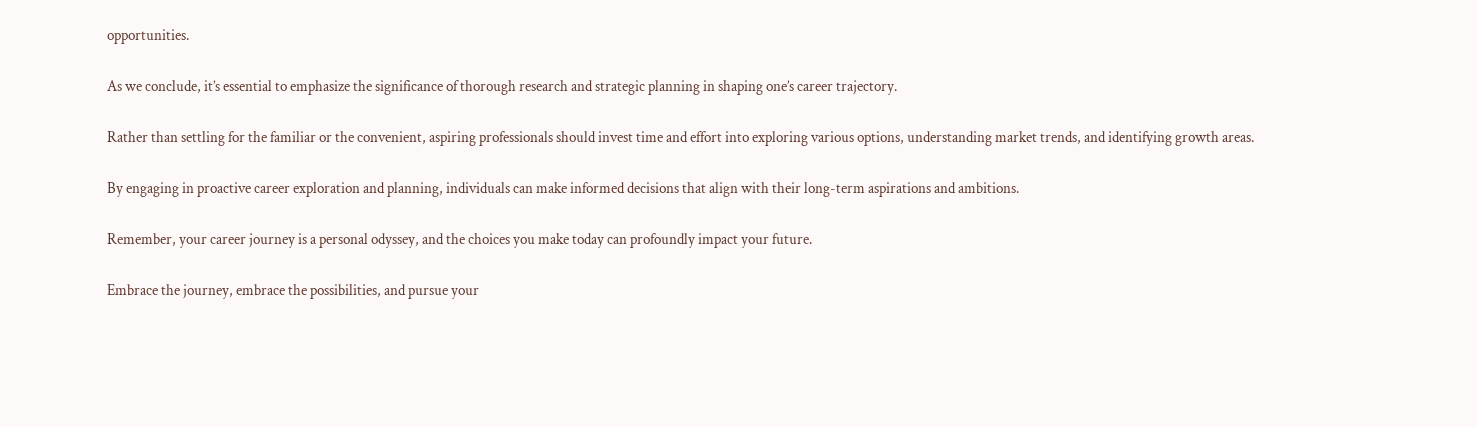opportunities.

As we conclude, it’s essential to emphasize the significance of thorough research and strategic planning in shaping one’s career trajectory.

Rather than settling for the familiar or the convenient, aspiring professionals should invest time and effort into exploring various options, understanding market trends, and identifying growth areas.

By engaging in proactive career exploration and planning, individuals can make informed decisions that align with their long-term aspirations and ambitions.

Remember, your career journey is a personal odyssey, and the choices you make today can profoundly impact your future.

Embrace the journey, embrace the possibilities, and pursue your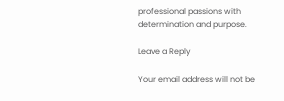professional passions with determination and purpose.

Leave a Reply

Your email address will not be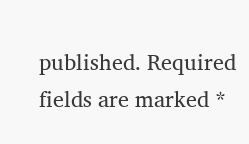published. Required fields are marked *